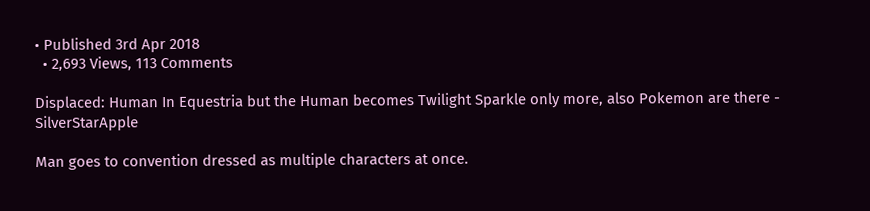• Published 3rd Apr 2018
  • 2,693 Views, 113 Comments

Displaced: Human In Equestria but the Human becomes Twilight Sparkle only more, also Pokemon are there - SilverStarApple

Man goes to convention dressed as multiple characters at once.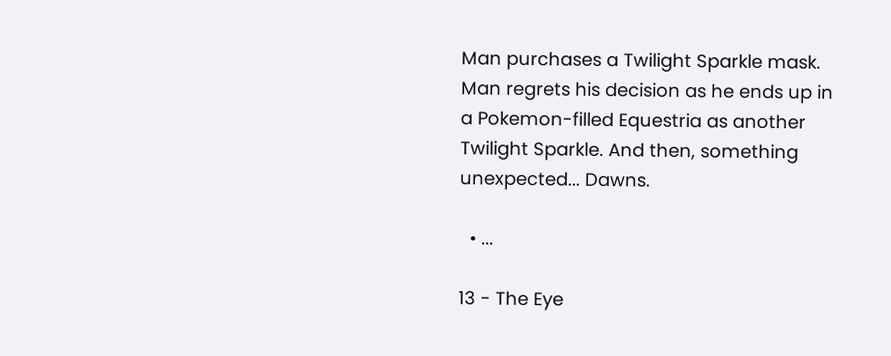Man purchases a Twilight Sparkle mask. Man regrets his decision as he ends up in a Pokemon-filled Equestria as another Twilight Sparkle. And then, something unexpected... Dawns.

  • ...

13 - The Eye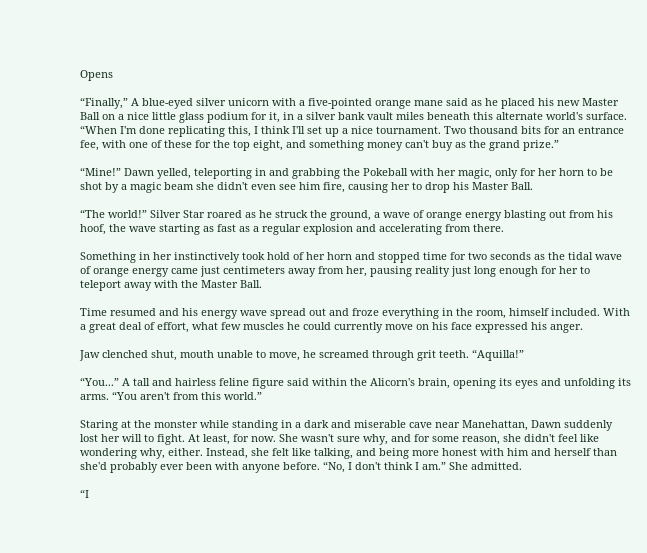Opens

“Finally,” A blue-eyed silver unicorn with a five-pointed orange mane said as he placed his new Master Ball on a nice little glass podium for it, in a silver bank vault miles beneath this alternate world's surface. “When I'm done replicating this, I think I'll set up a nice tournament. Two thousand bits for an entrance fee, with one of these for the top eight, and something money can't buy as the grand prize.”

“Mine!” Dawn yelled, teleporting in and grabbing the Pokeball with her magic, only for her horn to be shot by a magic beam she didn't even see him fire, causing her to drop his Master Ball.

“The world!” Silver Star roared as he struck the ground, a wave of orange energy blasting out from his hoof, the wave starting as fast as a regular explosion and accelerating from there.

Something in her instinctively took hold of her horn and stopped time for two seconds as the tidal wave of orange energy came just centimeters away from her, pausing reality just long enough for her to teleport away with the Master Ball.

Time resumed and his energy wave spread out and froze everything in the room, himself included. With a great deal of effort, what few muscles he could currently move on his face expressed his anger.

Jaw clenched shut, mouth unable to move, he screamed through grit teeth. “Aquilla!”

“You...” A tall and hairless feline figure said within the Alicorn's brain, opening its eyes and unfolding its arms. “You aren't from this world.”

Staring at the monster while standing in a dark and miserable cave near Manehattan, Dawn suddenly lost her will to fight. At least, for now. She wasn't sure why, and for some reason, she didn't feel like wondering why, either. Instead, she felt like talking, and being more honest with him and herself than she'd probably ever been with anyone before. “No, I don't think I am.” She admitted.

“I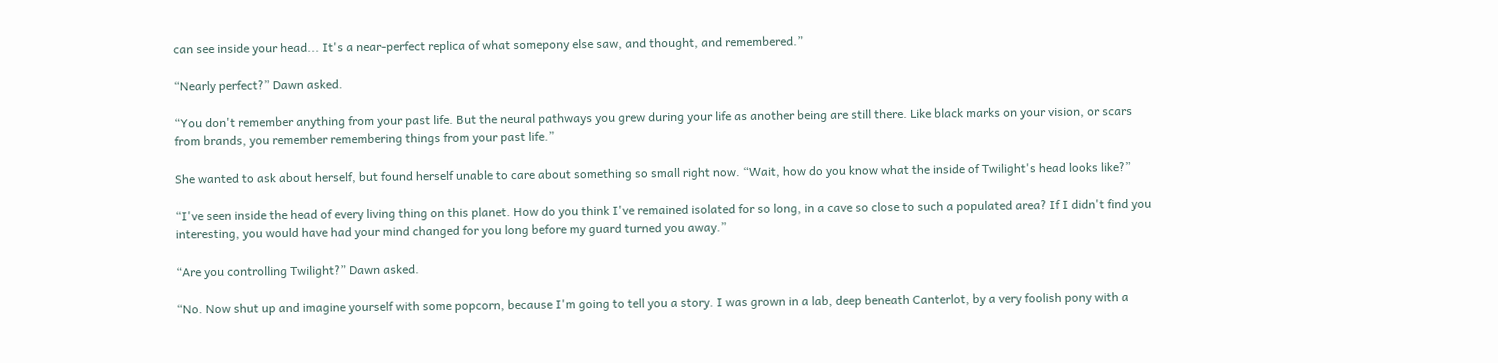can see inside your head... It's a near-perfect replica of what somepony else saw, and thought, and remembered.”

“Nearly perfect?” Dawn asked.

“You don't remember anything from your past life. But the neural pathways you grew during your life as another being are still there. Like black marks on your vision, or scars from brands, you remember remembering things from your past life.”

She wanted to ask about herself, but found herself unable to care about something so small right now. “Wait, how do you know what the inside of Twilight's head looks like?”

“I've seen inside the head of every living thing on this planet. How do you think I've remained isolated for so long, in a cave so close to such a populated area? If I didn't find you interesting, you would have had your mind changed for you long before my guard turned you away.”

“Are you controlling Twilight?” Dawn asked.

“No. Now shut up and imagine yourself with some popcorn, because I'm going to tell you a story. I was grown in a lab, deep beneath Canterlot, by a very foolish pony with a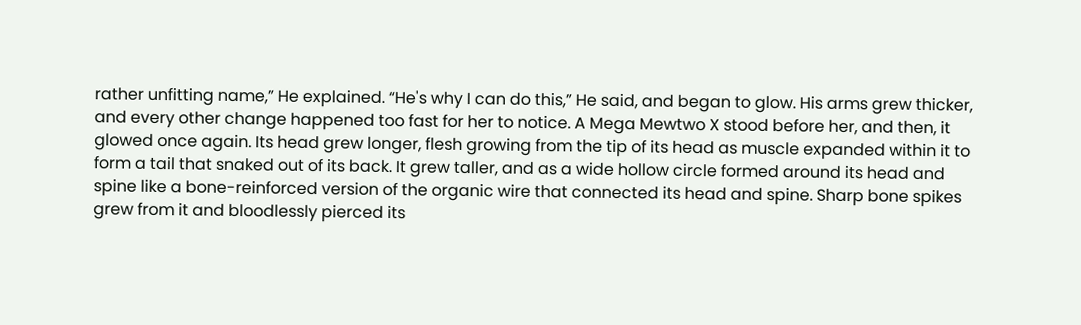rather unfitting name,” He explained. “He's why I can do this,” He said, and began to glow. His arms grew thicker, and every other change happened too fast for her to notice. A Mega Mewtwo X stood before her, and then, it glowed once again. Its head grew longer, flesh growing from the tip of its head as muscle expanded within it to form a tail that snaked out of its back. It grew taller, and as a wide hollow circle formed around its head and spine like a bone-reinforced version of the organic wire that connected its head and spine. Sharp bone spikes grew from it and bloodlessly pierced its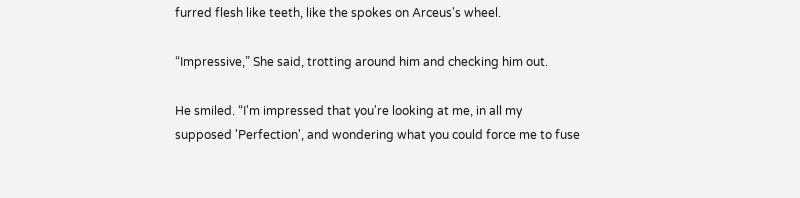furred flesh like teeth, like the spokes on Arceus's wheel.

“Impressive,” She said, trotting around him and checking him out.

He smiled. “I'm impressed that you're looking at me, in all my supposed 'Perfection', and wondering what you could force me to fuse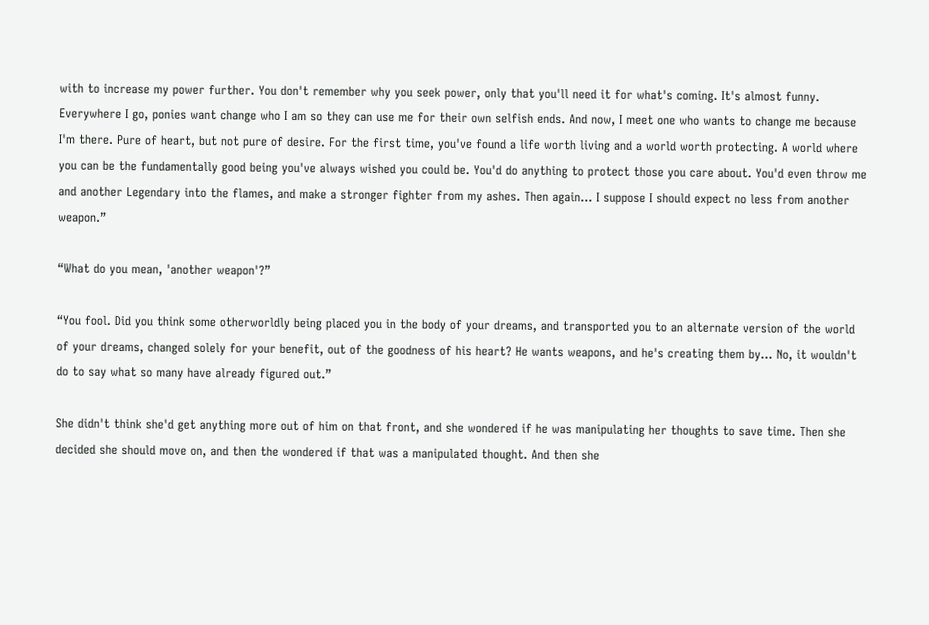with to increase my power further. You don't remember why you seek power, only that you'll need it for what's coming. It's almost funny. Everywhere I go, ponies want change who I am so they can use me for their own selfish ends. And now, I meet one who wants to change me because I'm there. Pure of heart, but not pure of desire. For the first time, you've found a life worth living and a world worth protecting. A world where you can be the fundamentally good being you've always wished you could be. You'd do anything to protect those you care about. You'd even throw me and another Legendary into the flames, and make a stronger fighter from my ashes. Then again... I suppose I should expect no less from another weapon.”

“What do you mean, 'another weapon'?”

“You fool. Did you think some otherworldly being placed you in the body of your dreams, and transported you to an alternate version of the world of your dreams, changed solely for your benefit, out of the goodness of his heart? He wants weapons, and he's creating them by... No, it wouldn't do to say what so many have already figured out.”

She didn't think she'd get anything more out of him on that front, and she wondered if he was manipulating her thoughts to save time. Then she decided she should move on, and then the wondered if that was a manipulated thought. And then she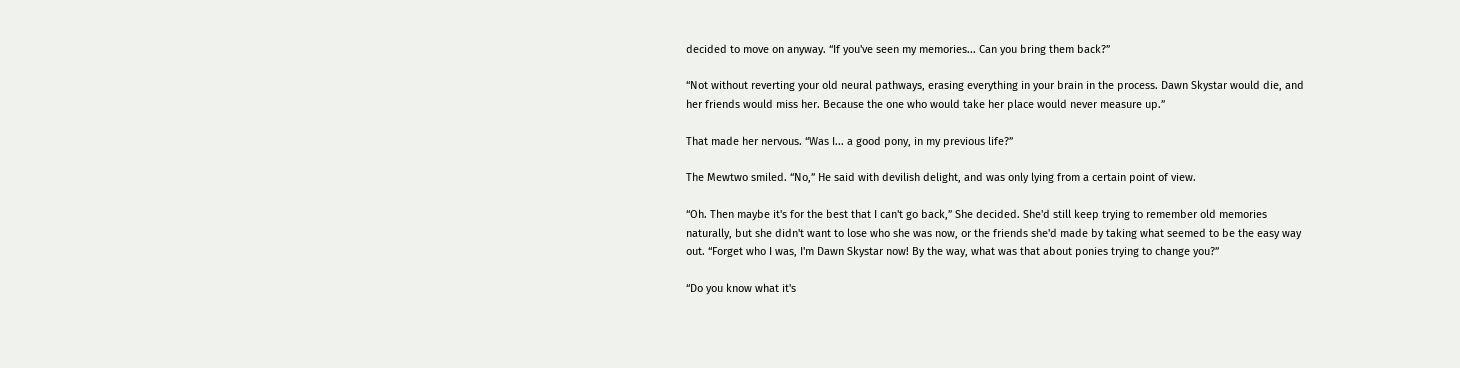decided to move on anyway. “If you've seen my memories... Can you bring them back?”

“Not without reverting your old neural pathways, erasing everything in your brain in the process. Dawn Skystar would die, and her friends would miss her. Because the one who would take her place would never measure up.”

That made her nervous. “Was I... a good pony, in my previous life?”

The Mewtwo smiled. “No,” He said with devilish delight, and was only lying from a certain point of view.

“Oh. Then maybe it's for the best that I can't go back,” She decided. She'd still keep trying to remember old memories naturally, but she didn't want to lose who she was now, or the friends she'd made by taking what seemed to be the easy way out. “Forget who I was, I'm Dawn Skystar now! By the way, what was that about ponies trying to change you?”

“Do you know what it's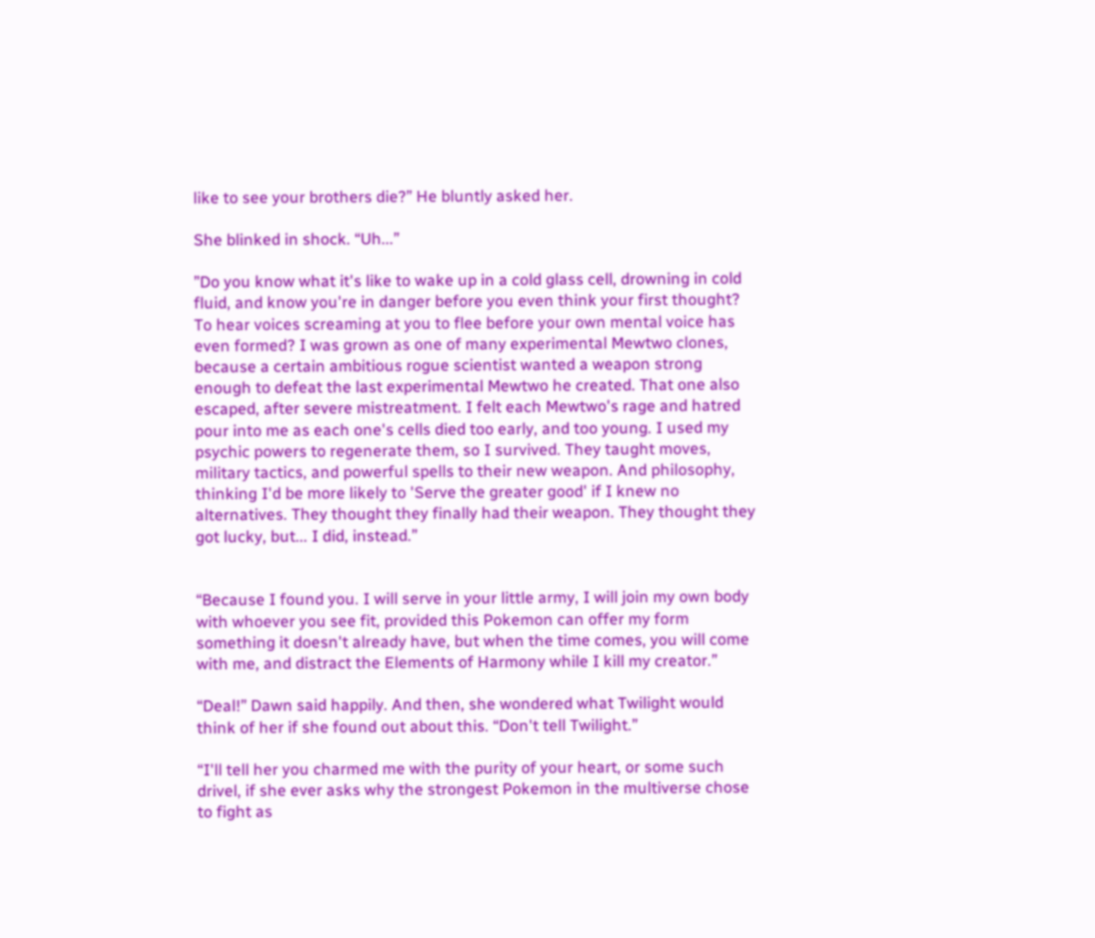like to see your brothers die?” He bluntly asked her.

She blinked in shock. “Uh...”

”Do you know what it's like to wake up in a cold glass cell, drowning in cold fluid, and know you're in danger before you even think your first thought? To hear voices screaming at you to flee before your own mental voice has even formed? I was grown as one of many experimental Mewtwo clones, because a certain ambitious rogue scientist wanted a weapon strong enough to defeat the last experimental Mewtwo he created. That one also escaped, after severe mistreatment. I felt each Mewtwo's rage and hatred pour into me as each one's cells died too early, and too young. I used my psychic powers to regenerate them, so I survived. They taught moves, military tactics, and powerful spells to their new weapon. And philosophy, thinking I'd be more likely to 'Serve the greater good' if I knew no alternatives. They thought they finally had their weapon. They thought they got lucky, but... I did, instead.”


“Because I found you. I will serve in your little army, I will join my own body with whoever you see fit, provided this Pokemon can offer my form something it doesn't already have, but when the time comes, you will come with me, and distract the Elements of Harmony while I kill my creator.”

“Deal!” Dawn said happily. And then, she wondered what Twilight would think of her if she found out about this. “Don't tell Twilight.”

“I'll tell her you charmed me with the purity of your heart, or some such drivel, if she ever asks why the strongest Pokemon in the multiverse chose to fight as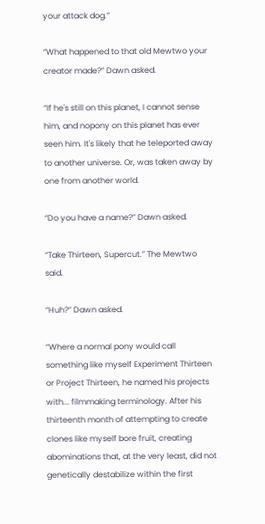your attack dog.”

“What happened to that old Mewtwo your creator made?” Dawn asked.

“If he's still on this planet, I cannot sense him, and nopony on this planet has ever seen him. It's likely that he teleported away to another universe. Or, was taken away by one from another world.

“Do you have a name?” Dawn asked.

“Take Thirteen, Supercut.” The Mewtwo said.

“Huh?” Dawn asked.

“Where a normal pony would call something like myself Experiment Thirteen or Project Thirteen, he named his projects with... filmmaking terminology. After his thirteenth month of attempting to create clones like myself bore fruit, creating abominations that, at the very least, did not genetically destabilize within the first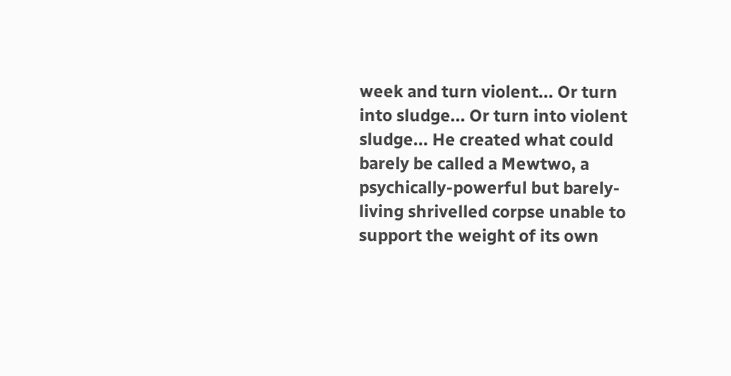week and turn violent... Or turn into sludge... Or turn into violent sludge... He created what could barely be called a Mewtwo, a psychically-powerful but barely-living shrivelled corpse unable to support the weight of its own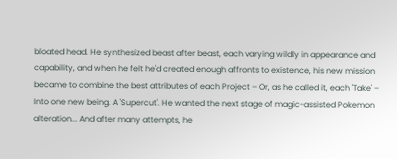bloated head. He synthesized beast after beast, each varying wildly in appearance and capability, and when he felt he'd created enough affronts to existence, his new mission became to combine the best attributes of each Project – Or, as he called it, each 'Take' – Into one new being. A 'Supercut'. He wanted the next stage of magic-assisted Pokemon alteration... And after many attempts, he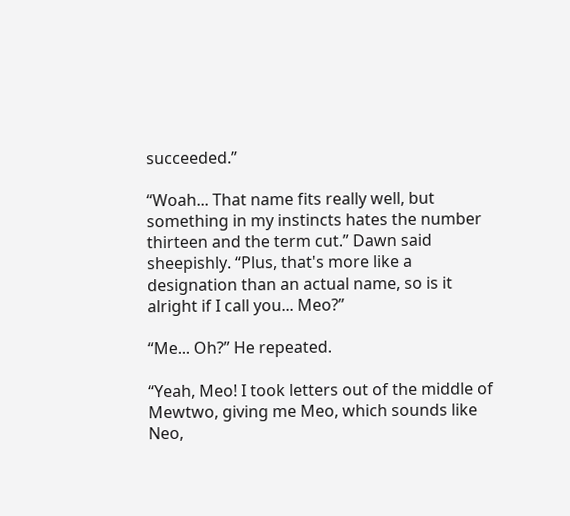succeeded.”

“Woah... That name fits really well, but something in my instincts hates the number thirteen and the term cut.” Dawn said sheepishly. “Plus, that's more like a designation than an actual name, so is it alright if I call you... Meo?”

“Me... Oh?” He repeated.

“Yeah, Meo! I took letters out of the middle of Mewtwo, giving me Meo, which sounds like Neo,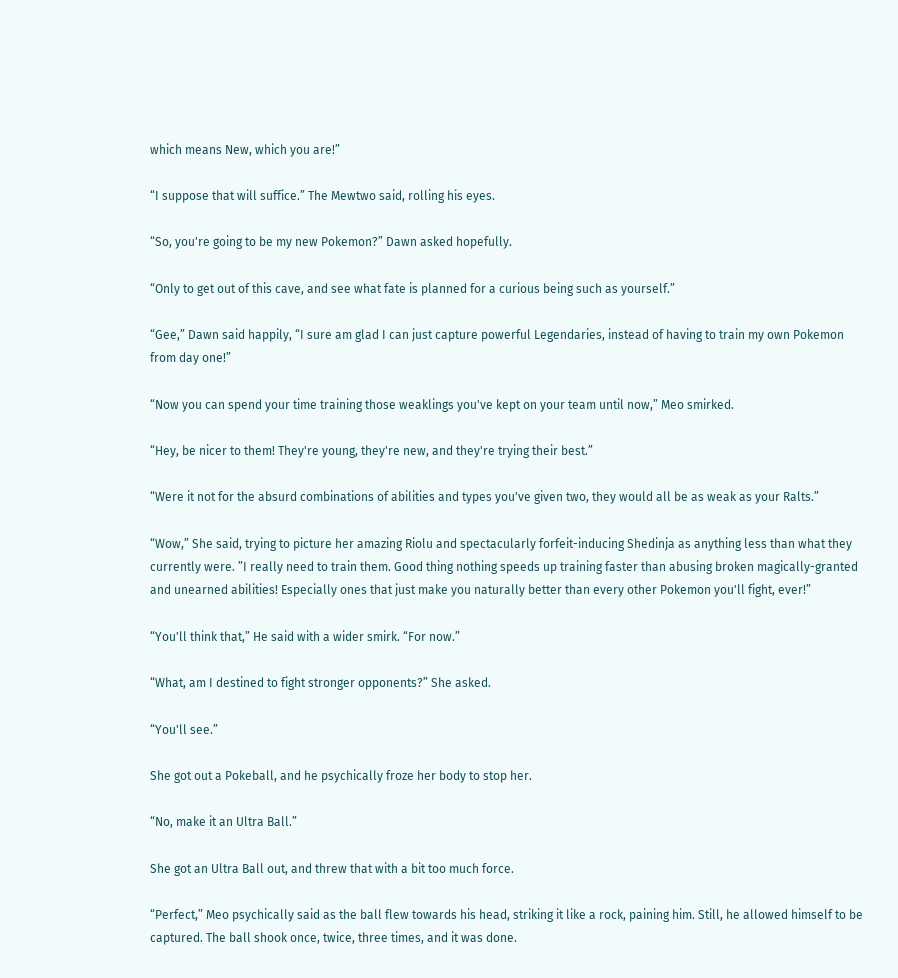which means New, which you are!”

“I suppose that will suffice.” The Mewtwo said, rolling his eyes.

“So, you're going to be my new Pokemon?” Dawn asked hopefully.

“Only to get out of this cave, and see what fate is planned for a curious being such as yourself.”

“Gee,” Dawn said happily, “I sure am glad I can just capture powerful Legendaries, instead of having to train my own Pokemon from day one!”

“Now you can spend your time training those weaklings you've kept on your team until now,” Meo smirked.

“Hey, be nicer to them! They're young, they're new, and they're trying their best.”

“Were it not for the absurd combinations of abilities and types you've given two, they would all be as weak as your Ralts.”

“Wow,” She said, trying to picture her amazing Riolu and spectacularly forfeit-inducing Shedinja as anything less than what they currently were. ”I really need to train them. Good thing nothing speeds up training faster than abusing broken magically-granted and unearned abilities! Especially ones that just make you naturally better than every other Pokemon you'll fight, ever!”

“You'll think that,” He said with a wider smirk. “For now.”

“What, am I destined to fight stronger opponents?” She asked.

“You'll see.”

She got out a Pokeball, and he psychically froze her body to stop her.

“No, make it an Ultra Ball.”

She got an Ultra Ball out, and threw that with a bit too much force.

“Perfect,” Meo psychically said as the ball flew towards his head, striking it like a rock, paining him. Still, he allowed himself to be captured. The ball shook once, twice, three times, and it was done.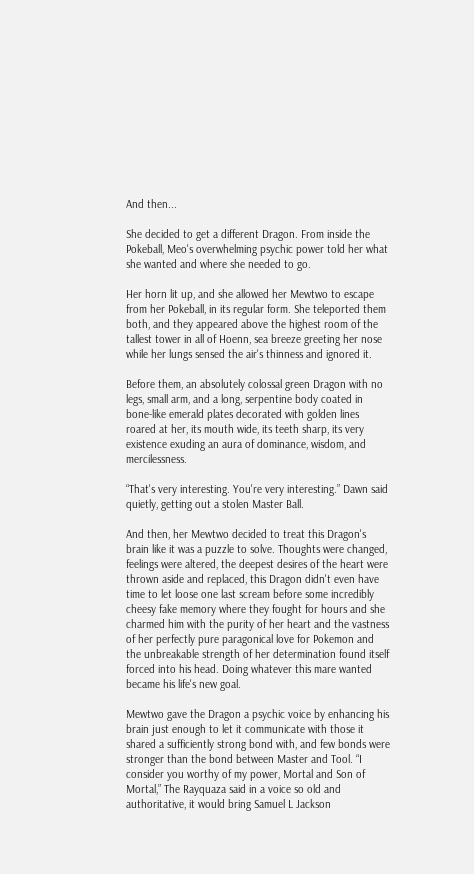And then...

She decided to get a different Dragon. From inside the Pokeball, Meo's overwhelming psychic power told her what she wanted and where she needed to go.

Her horn lit up, and she allowed her Mewtwo to escape from her Pokeball, in its regular form. She teleported them both, and they appeared above the highest room of the tallest tower in all of Hoenn, sea breeze greeting her nose while her lungs sensed the air's thinness and ignored it.

Before them, an absolutely colossal green Dragon with no legs, small arm, and a long, serpentine body coated in bone-like emerald plates decorated with golden lines roared at her, its mouth wide, its teeth sharp, its very existence exuding an aura of dominance, wisdom, and mercilessness.

“That's very interesting. You're very interesting.” Dawn said quietly, getting out a stolen Master Ball.

And then, her Mewtwo decided to treat this Dragon's brain like it was a puzzle to solve. Thoughts were changed, feelings were altered, the deepest desires of the heart were thrown aside and replaced, this Dragon didn't even have time to let loose one last scream before some incredibly cheesy fake memory where they fought for hours and she charmed him with the purity of her heart and the vastness of her perfectly pure paragonical love for Pokemon and the unbreakable strength of her determination found itself forced into his head. Doing whatever this mare wanted became his life's new goal.

Mewtwo gave the Dragon a psychic voice by enhancing his brain just enough to let it communicate with those it shared a sufficiently strong bond with, and few bonds were stronger than the bond between Master and Tool. “I consider you worthy of my power, Mortal and Son of Mortal,” The Rayquaza said in a voice so old and authoritative, it would bring Samuel L Jackson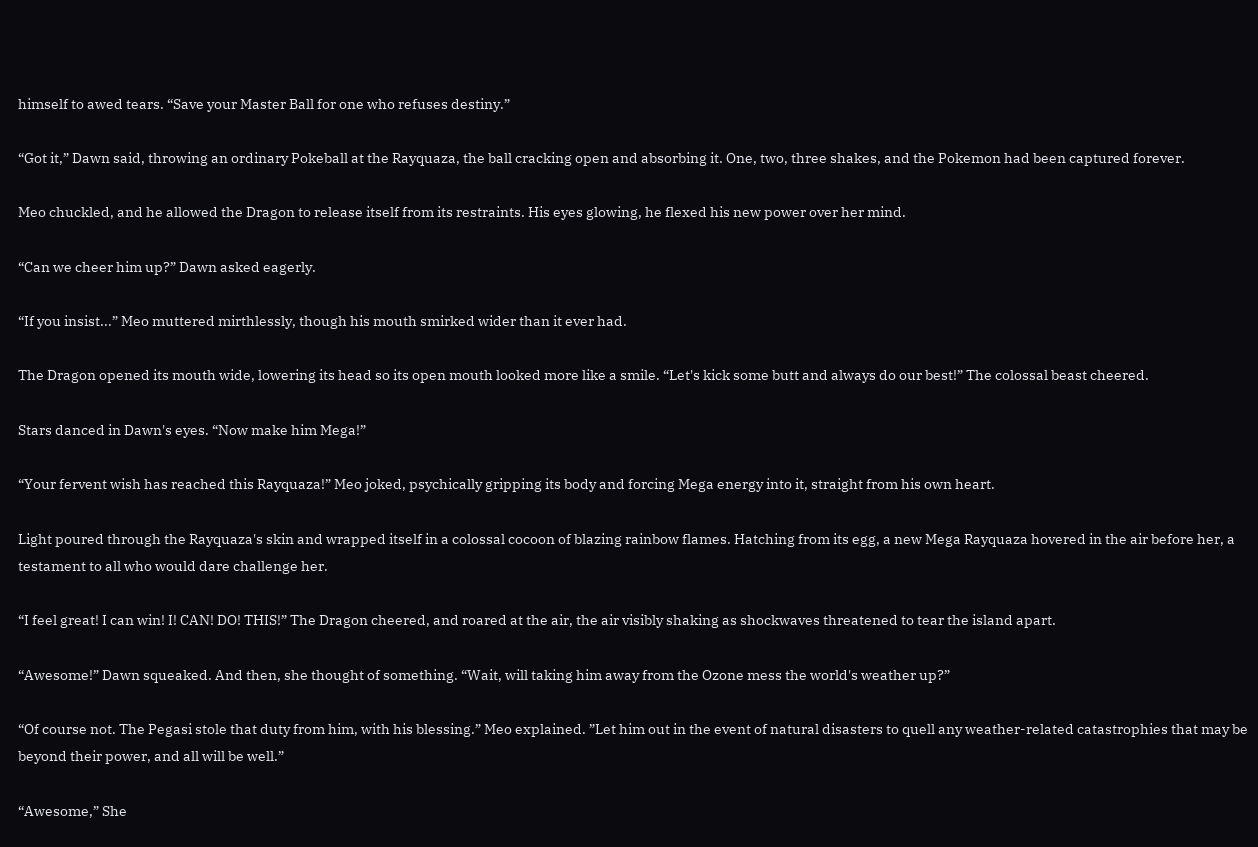himself to awed tears. “Save your Master Ball for one who refuses destiny.”

“Got it,” Dawn said, throwing an ordinary Pokeball at the Rayquaza, the ball cracking open and absorbing it. One, two, three shakes, and the Pokemon had been captured forever.

Meo chuckled, and he allowed the Dragon to release itself from its restraints. His eyes glowing, he flexed his new power over her mind.

“Can we cheer him up?” Dawn asked eagerly.

“If you insist...” Meo muttered mirthlessly, though his mouth smirked wider than it ever had.

The Dragon opened its mouth wide, lowering its head so its open mouth looked more like a smile. “Let's kick some butt and always do our best!” The colossal beast cheered.

Stars danced in Dawn's eyes. “Now make him Mega!”

“Your fervent wish has reached this Rayquaza!” Meo joked, psychically gripping its body and forcing Mega energy into it, straight from his own heart.

Light poured through the Rayquaza's skin and wrapped itself in a colossal cocoon of blazing rainbow flames. Hatching from its egg, a new Mega Rayquaza hovered in the air before her, a testament to all who would dare challenge her.

“I feel great! I can win! I! CAN! DO! THIS!” The Dragon cheered, and roared at the air, the air visibly shaking as shockwaves threatened to tear the island apart.

“Awesome!” Dawn squeaked. And then, she thought of something. “Wait, will taking him away from the Ozone mess the world's weather up?”

“Of course not. The Pegasi stole that duty from him, with his blessing.” Meo explained. ”Let him out in the event of natural disasters to quell any weather-related catastrophies that may be beyond their power, and all will be well.”

“Awesome,” She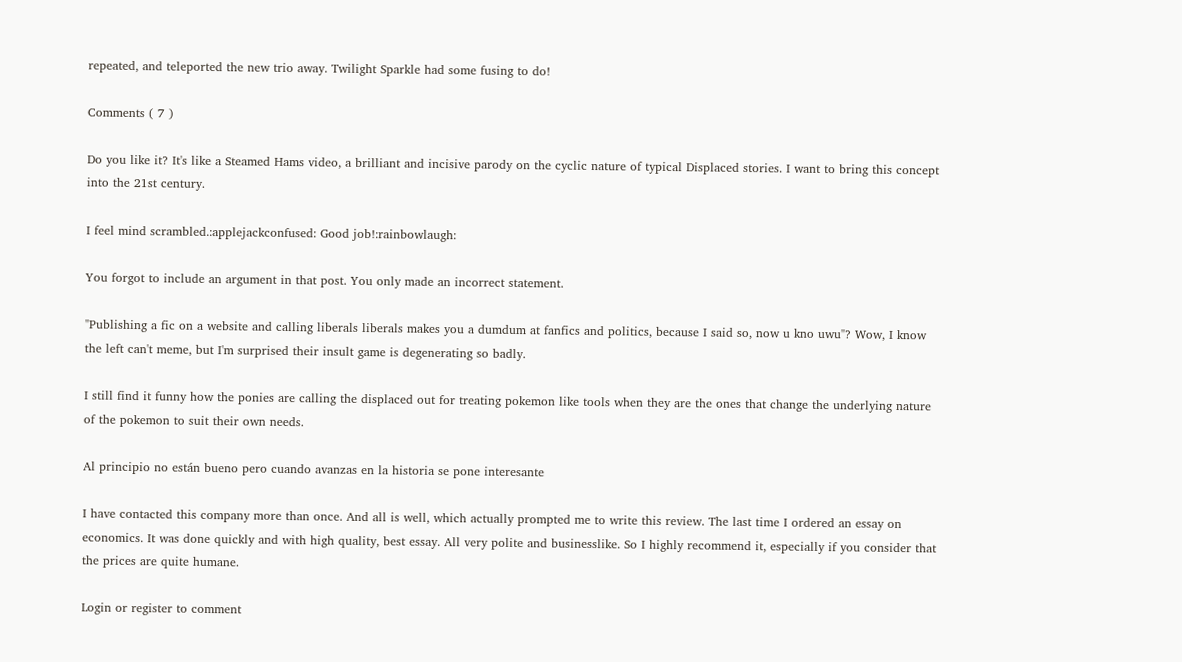repeated, and teleported the new trio away. Twilight Sparkle had some fusing to do!

Comments ( 7 )

Do you like it? It's like a Steamed Hams video, a brilliant and incisive parody on the cyclic nature of typical Displaced stories. I want to bring this concept into the 21st century.

I feel mind scrambled.:applejackconfused: Good job!:rainbowlaugh:

You forgot to include an argument in that post. You only made an incorrect statement.

"Publishing a fic on a website and calling liberals liberals makes you a dumdum at fanfics and politics, because I said so, now u kno uwu"? Wow, I know the left can't meme, but I'm surprised their insult game is degenerating so badly.

I still find it funny how the ponies are calling the displaced out for treating pokemon like tools when they are the ones that change the underlying nature of the pokemon to suit their own needs.

Al principio no están bueno pero cuando avanzas en la historia se pone interesante

I have contacted this company more than once. And all is well, which actually prompted me to write this review. The last time I ordered an essay on economics. It was done quickly and with high quality, best essay. All very polite and businesslike. So I highly recommend it, especially if you consider that the prices are quite humane.

Login or register to comment